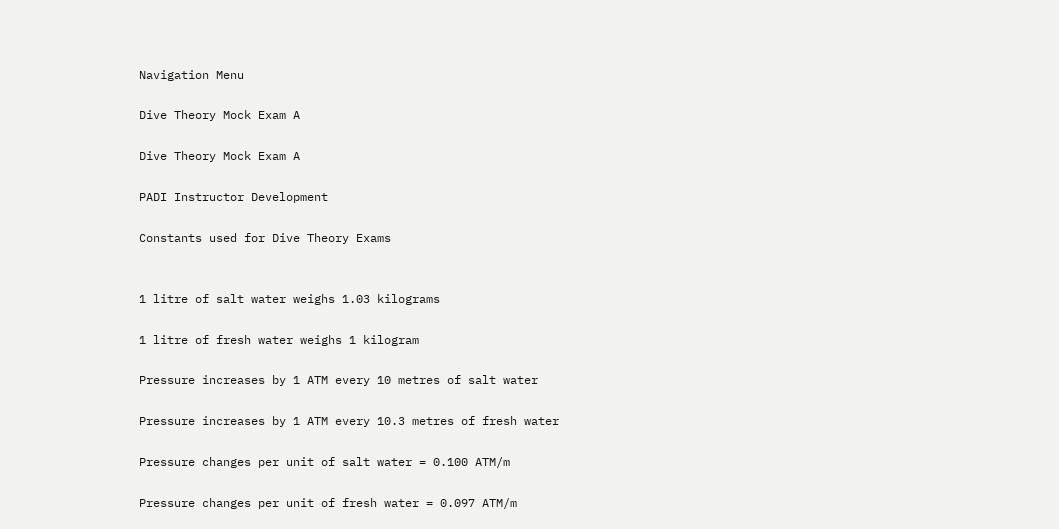Navigation Menu

Dive Theory Mock Exam A

Dive Theory Mock Exam A

PADI Instructor Development

Constants used for Dive Theory Exams


1 litre of salt water weighs 1.03 kilograms

1 litre of fresh water weighs 1 kilogram

Pressure increases by 1 ATM every 10 metres of salt water

Pressure increases by 1 ATM every 10.3 metres of fresh water

Pressure changes per unit of salt water = 0.100 ATM/m

Pressure changes per unit of fresh water = 0.097 ATM/m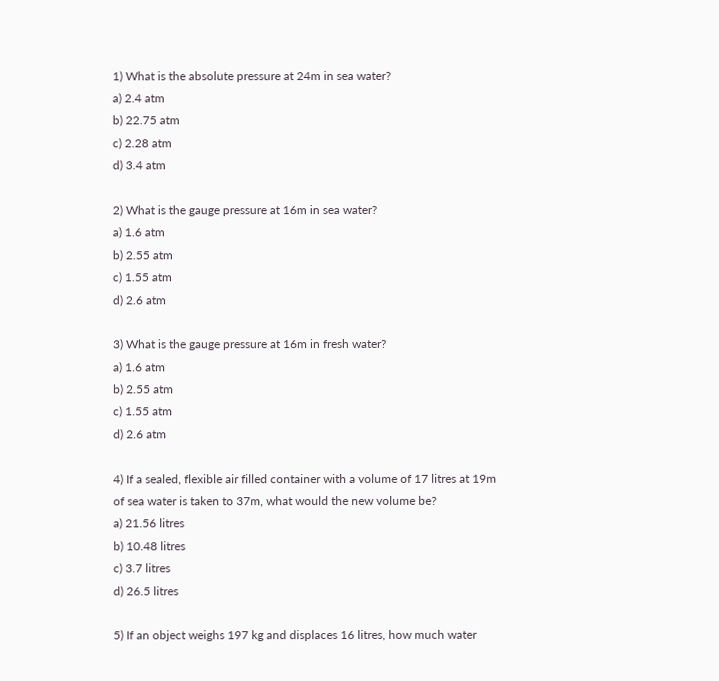1) What is the absolute pressure at 24m in sea water?
a) 2.4 atm
b) 22.75 atm
c) 2.28 atm
d) 3.4 atm

2) What is the gauge pressure at 16m in sea water?
a) 1.6 atm
b) 2.55 atm
c) 1.55 atm
d) 2.6 atm

3) What is the gauge pressure at 16m in fresh water?
a) 1.6 atm
b) 2.55 atm
c) 1.55 atm
d) 2.6 atm

4) If a sealed, flexible air filled container with a volume of 17 litres at 19m of sea water is taken to 37m, what would the new volume be?
a) 21.56 litres
b) 10.48 litres
c) 3.7 litres
d) 26.5 litres

5) If an object weighs 197 kg and displaces 16 litres, how much water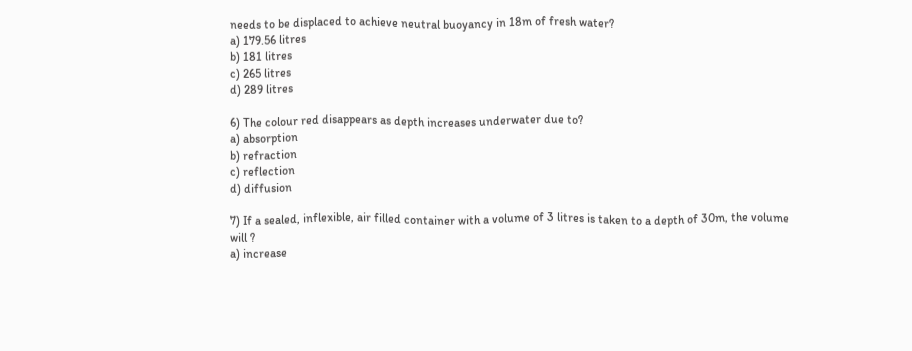needs to be displaced to achieve neutral buoyancy in 18m of fresh water?
a) 179.56 litres
b) 181 litres
c) 265 litres
d) 289 litres

6) The colour red disappears as depth increases underwater due to?
a) absorption
b) refraction
c) reflection
d) diffusion

7) If a sealed, inflexible, air filled container with a volume of 3 litres is taken to a depth of 30m, the volume will ?
a) increase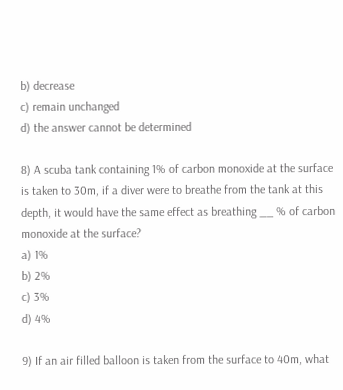b) decrease
c) remain unchanged
d) the answer cannot be determined

8) A scuba tank containing 1% of carbon monoxide at the surface is taken to 30m, if a diver were to breathe from the tank at this depth, it would have the same effect as breathing __ % of carbon monoxide at the surface?
a) 1%
b) 2%
c) 3%
d) 4%

9) If an air filled balloon is taken from the surface to 40m, what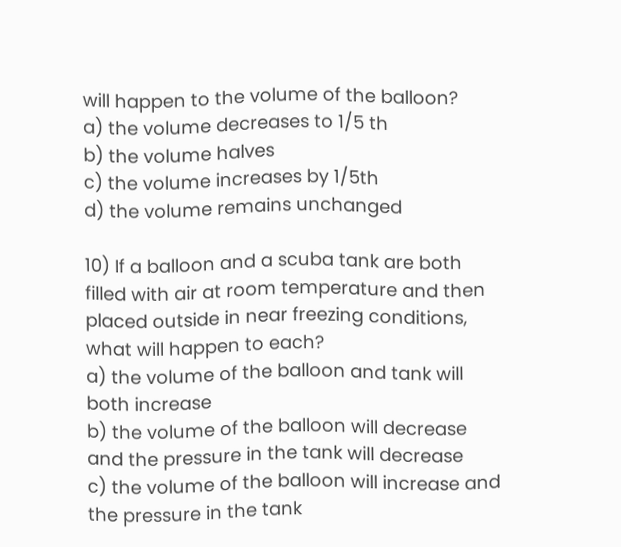will happen to the volume of the balloon?
a) the volume decreases to 1/5 th
b) the volume halves
c) the volume increases by 1/5th
d) the volume remains unchanged

10) If a balloon and a scuba tank are both filled with air at room temperature and then placed outside in near freezing conditions, what will happen to each?
a) the volume of the balloon and tank will both increase
b) the volume of the balloon will decrease and the pressure in the tank will decrease
c) the volume of the balloon will increase and the pressure in the tank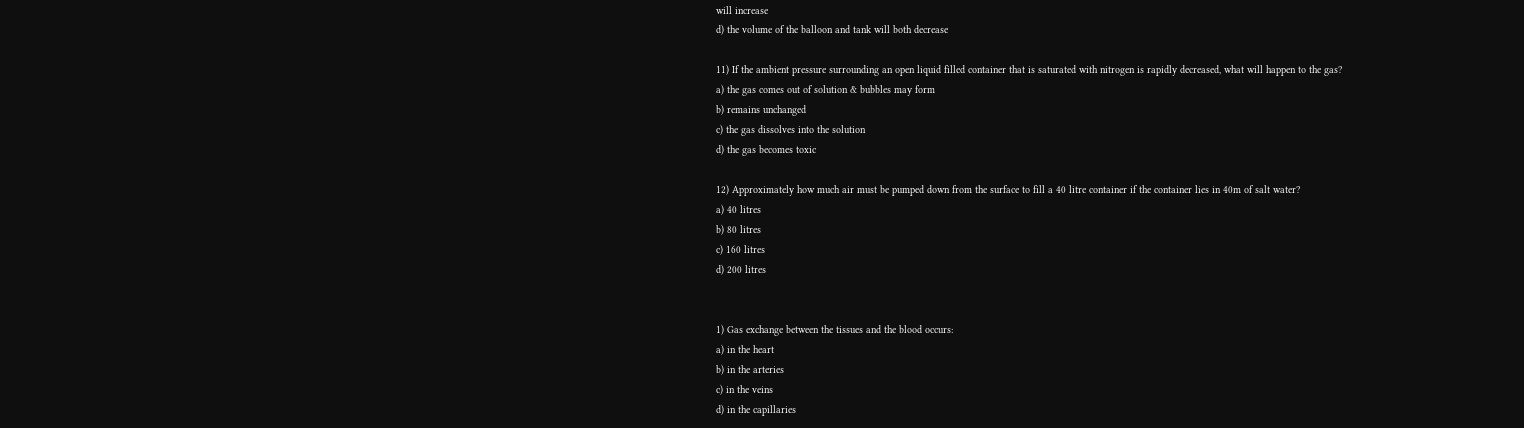will increase
d) the volume of the balloon and tank will both decrease

11) If the ambient pressure surrounding an open liquid filled container that is saturated with nitrogen is rapidly decreased, what will happen to the gas?
a) the gas comes out of solution & bubbles may form
b) remains unchanged
c) the gas dissolves into the solution
d) the gas becomes toxic

12) Approximately how much air must be pumped down from the surface to fill a 40 litre container if the container lies in 40m of salt water?
a) 40 litres
b) 80 litres
c) 160 litres
d) 200 litres


1) Gas exchange between the tissues and the blood occurs:
a) in the heart
b) in the arteries
c) in the veins
d) in the capillaries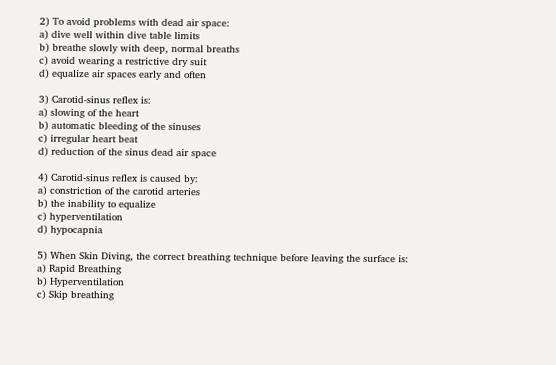2) To avoid problems with dead air space:
a) dive well within dive table limits
b) breathe slowly with deep, normal breaths
c) avoid wearing a restrictive dry suit
d) equalize air spaces early and often

3) Carotid-sinus reflex is:
a) slowing of the heart
b) automatic bleeding of the sinuses
c) irregular heart beat
d) reduction of the sinus dead air space

4) Carotid-sinus reflex is caused by:
a) constriction of the carotid arteries
b) the inability to equalize
c) hyperventilation
d) hypocapnia

5) When Skin Diving, the correct breathing technique before leaving the surface is:
a) Rapid Breathing
b) Hyperventilation
c) Skip breathing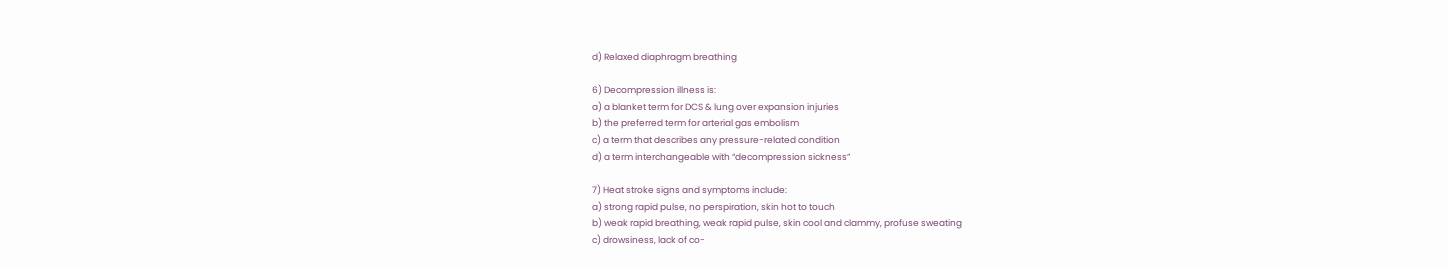d) Relaxed diaphragm breathing

6) Decompression illness is:
a) a blanket term for DCS & lung over expansion injuries
b) the preferred term for arterial gas embolism
c) a term that describes any pressure-related condition
d) a term interchangeable with “decompression sickness”

7) Heat stroke signs and symptoms include:
a) strong rapid pulse, no perspiration, skin hot to touch
b) weak rapid breathing, weak rapid pulse, skin cool and clammy, profuse sweating
c) drowsiness, lack of co-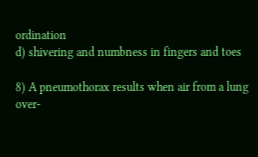ordination
d) shivering and numbness in fingers and toes

8) A pneumothorax results when air from a lung over-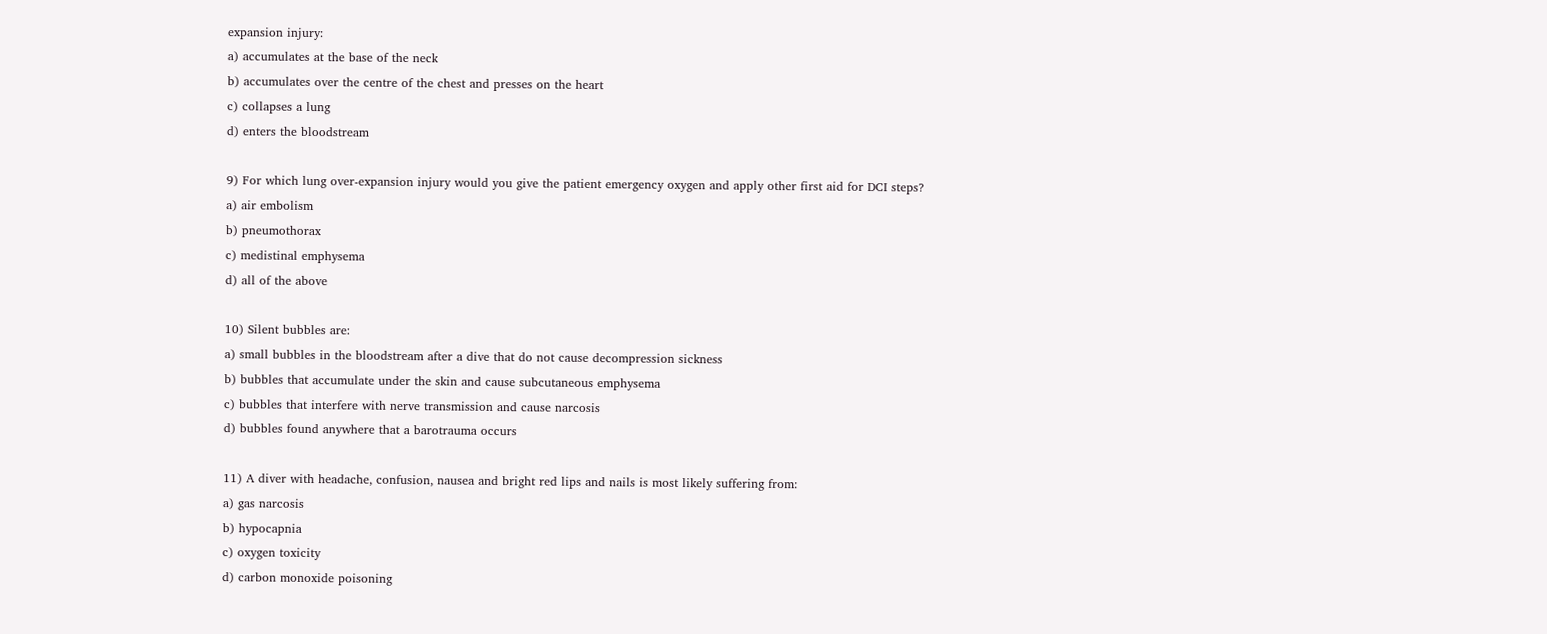expansion injury:
a) accumulates at the base of the neck
b) accumulates over the centre of the chest and presses on the heart
c) collapses a lung
d) enters the bloodstream

9) For which lung over-expansion injury would you give the patient emergency oxygen and apply other first aid for DCI steps?
a) air embolism
b) pneumothorax
c) medistinal emphysema
d) all of the above

10) Silent bubbles are:
a) small bubbles in the bloodstream after a dive that do not cause decompression sickness
b) bubbles that accumulate under the skin and cause subcutaneous emphysema
c) bubbles that interfere with nerve transmission and cause narcosis
d) bubbles found anywhere that a barotrauma occurs

11) A diver with headache, confusion, nausea and bright red lips and nails is most likely suffering from:
a) gas narcosis
b) hypocapnia
c) oxygen toxicity
d) carbon monoxide poisoning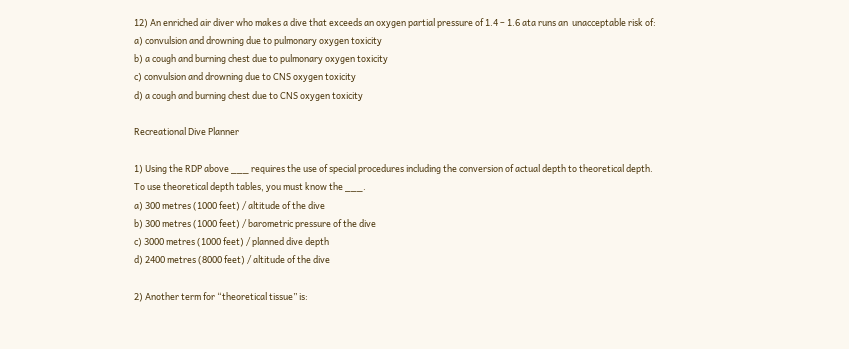12) An enriched air diver who makes a dive that exceeds an oxygen partial pressure of 1.4 – 1.6 ata runs an  unacceptable risk of:
a) convulsion and drowning due to pulmonary oxygen toxicity
b) a cough and burning chest due to pulmonary oxygen toxicity
c) convulsion and drowning due to CNS oxygen toxicity
d) a cough and burning chest due to CNS oxygen toxicity

Recreational Dive Planner

1) Using the RDP above ___ requires the use of special procedures including the conversion of actual depth to theoretical depth. To use theoretical depth tables, you must know the ___.
a) 300 metres (1000 feet) / altitude of the dive
b) 300 metres (1000 feet) / barometric pressure of the dive
c) 3000 metres (1000 feet) / planned dive depth
d) 2400 metres (8000 feet) / altitude of the dive

2) Another term for “theoretical tissue” is: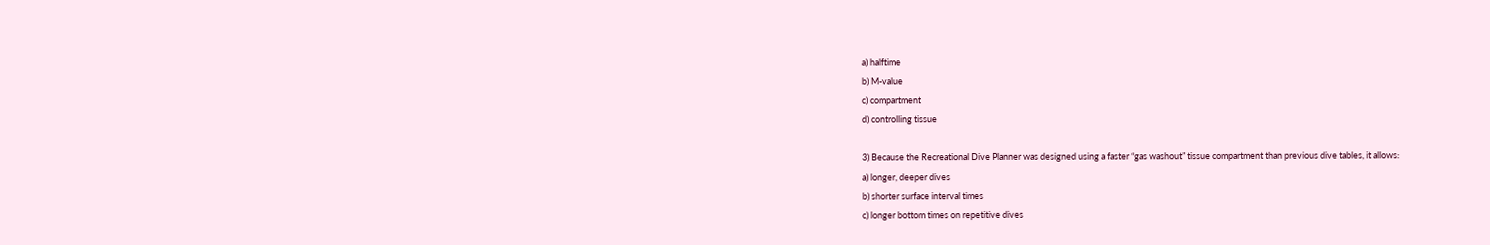a) halftime
b) M-value
c) compartment
d) controlling tissue

3) Because the Recreational Dive Planner was designed using a faster “gas washout” tissue compartment than previous dive tables, it allows:
a) longer, deeper dives
b) shorter surface interval times
c) longer bottom times on repetitive dives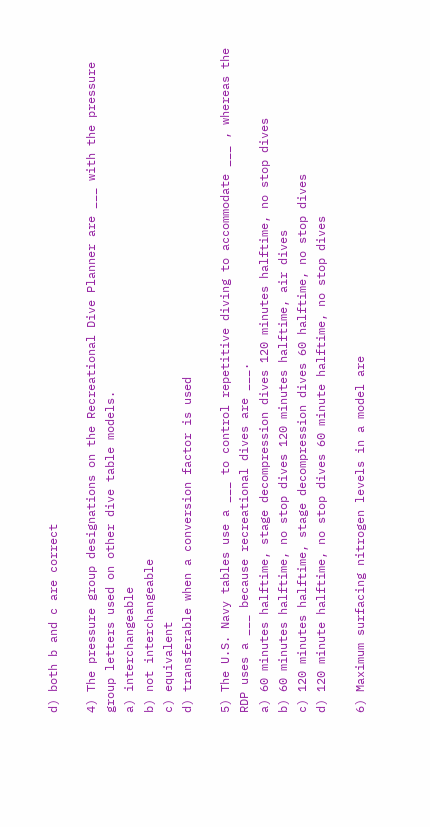d) both b and c are correct

4) The pressure group designations on the Recreational Dive Planner are ___ with the pressure group letters used on other dive table models.
a) interchangeable
b) not interchangeable
c) equivalent
d) transferable when a conversion factor is used

5) The U.S. Navy tables use a ___ to control repetitive diving to accommodate ___ , whereas the RDP uses a ___ because recreational dives are ___.
a) 60 minutes halftime, stage decompression dives 120 minutes halftime, no stop dives
b) 60 minutes halftime, no stop dives 120 minutes halftime, air dives
c) 120 minutes halftime, stage decompression dives 60 halftime, no stop dives
d) 120 minute halftime, no stop dives 60 minute halftime, no stop dives

6) Maximum surfacing nitrogen levels in a model are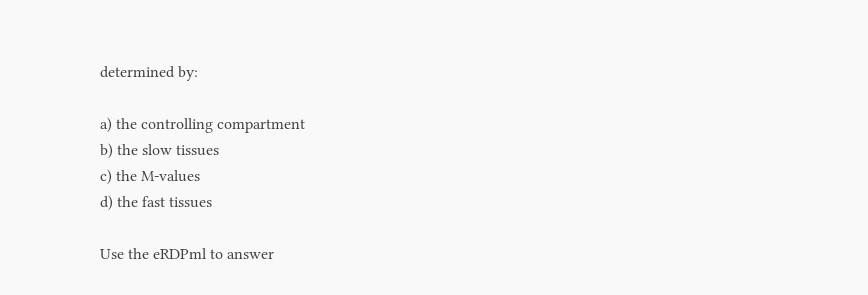determined by:

a) the controlling compartment
b) the slow tissues
c) the M-values
d) the fast tissues

Use the eRDPml to answer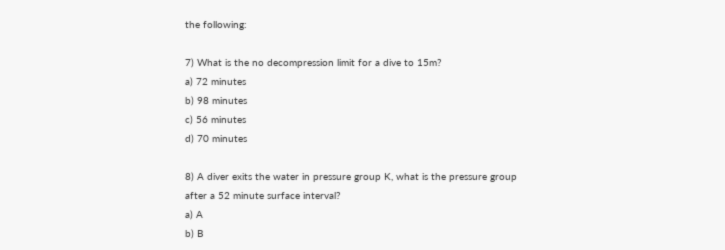the following:

7) What is the no decompression limit for a dive to 15m?
a) 72 minutes
b) 98 minutes
c) 56 minutes
d) 70 minutes

8) A diver exits the water in pressure group K, what is the pressure group after a 52 minute surface interval?
a) A
b) B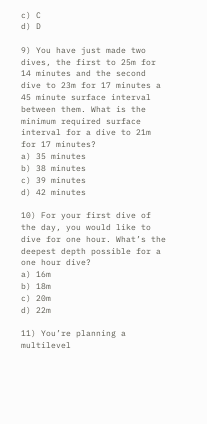c) C
d) D

9) You have just made two dives, the first to 25m for 14 minutes and the second dive to 23m for 17 minutes a 45 minute surface interval between them. What is the minimum required surface interval for a dive to 21m for 17 minutes?
a) 35 minutes
b) 38 minutes
c) 39 minutes
d) 42 minutes

10) For your first dive of the day, you would like to dive for one hour. What’s the deepest depth possible for a one hour dive?
a) 16m
b) 18m
c) 20m
d) 22m

11) You’re planning a multilevel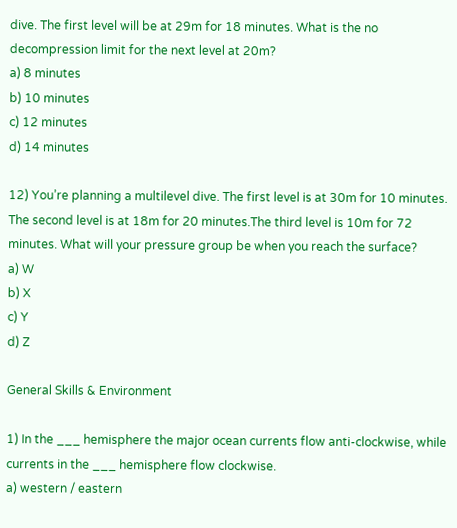dive. The first level will be at 29m for 18 minutes. What is the no decompression limit for the next level at 20m?
a) 8 minutes
b) 10 minutes
c) 12 minutes
d) 14 minutes

12) You’re planning a multilevel dive. The first level is at 30m for 10 minutes. The second level is at 18m for 20 minutes.The third level is 10m for 72 minutes. What will your pressure group be when you reach the surface?
a) W
b) X
c) Y
d) Z

General Skills & Environment

1) In the ___ hemisphere the major ocean currents flow anti-clockwise, while currents in the ___ hemisphere flow clockwise.
a) western / eastern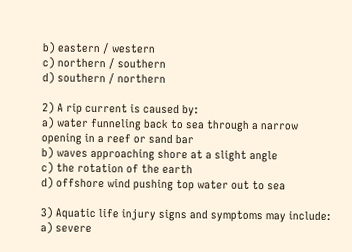b) eastern / western
c) northern / southern
d) southern / northern

2) A rip current is caused by:
a) water funneling back to sea through a narrow opening in a reef or sand bar
b) waves approaching shore at a slight angle
c) the rotation of the earth
d) offshore wind pushing top water out to sea

3) Aquatic life injury signs and symptoms may include:
a) severe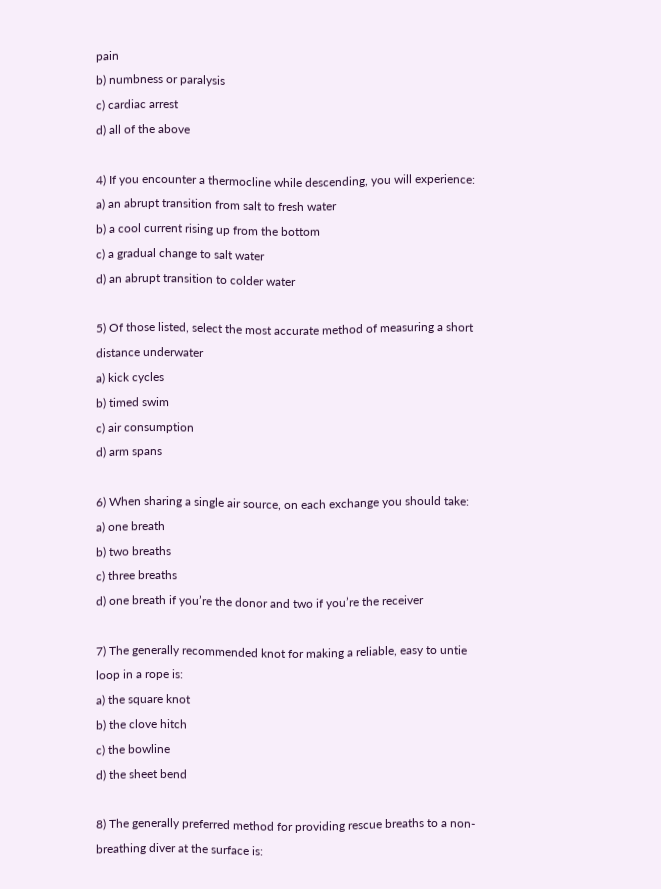pain
b) numbness or paralysis
c) cardiac arrest
d) all of the above

4) If you encounter a thermocline while descending, you will experience:
a) an abrupt transition from salt to fresh water
b) a cool current rising up from the bottom
c) a gradual change to salt water
d) an abrupt transition to colder water

5) Of those listed, select the most accurate method of measuring a short distance underwater
a) kick cycles
b) timed swim
c) air consumption
d) arm spans

6) When sharing a single air source, on each exchange you should take:
a) one breath
b) two breaths
c) three breaths
d) one breath if you’re the donor and two if you’re the receiver

7) The generally recommended knot for making a reliable, easy to untie loop in a rope is:
a) the square knot
b) the clove hitch
c) the bowline
d) the sheet bend

8) The generally preferred method for providing rescue breaths to a non-breathing diver at the surface is: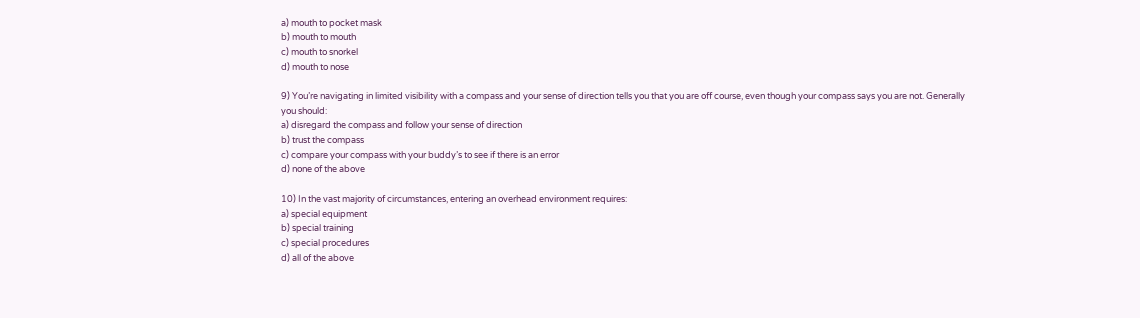a) mouth to pocket mask
b) mouth to mouth
c) mouth to snorkel
d) mouth to nose

9) You’re navigating in limited visibility with a compass and your sense of direction tells you that you are off course, even though your compass says you are not. Generally you should:
a) disregard the compass and follow your sense of direction
b) trust the compass
c) compare your compass with your buddy’s to see if there is an error
d) none of the above

10) In the vast majority of circumstances, entering an overhead environment requires:
a) special equipment
b) special training
c) special procedures
d) all of the above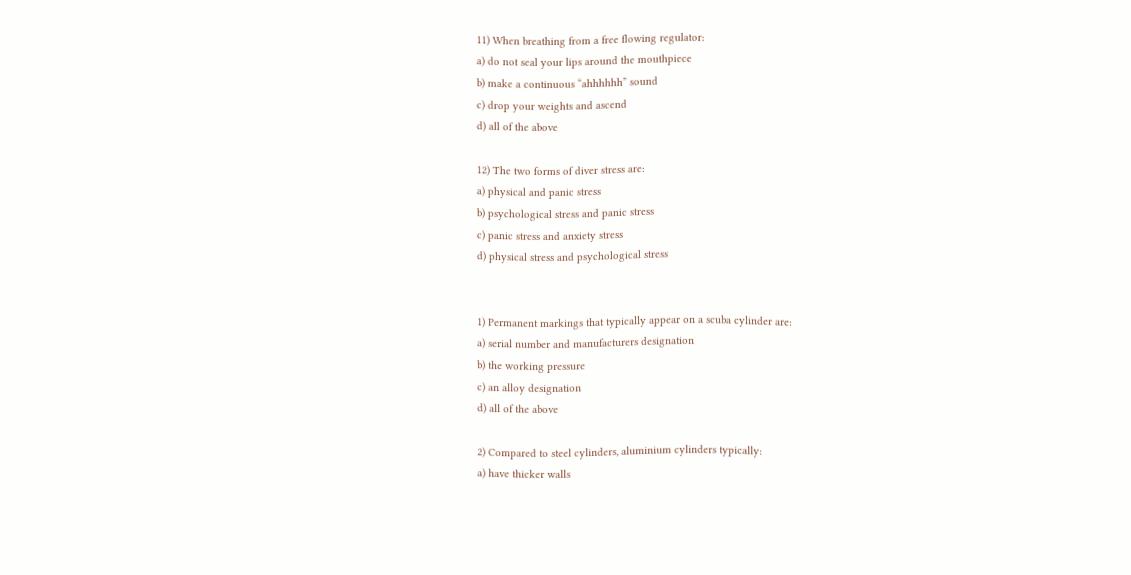11) When breathing from a free flowing regulator:
a) do not seal your lips around the mouthpiece
b) make a continuous “ahhhhhh” sound
c) drop your weights and ascend
d) all of the above

12) The two forms of diver stress are:
a) physical and panic stress
b) psychological stress and panic stress
c) panic stress and anxiety stress
d) physical stress and psychological stress


1) Permanent markings that typically appear on a scuba cylinder are:
a) serial number and manufacturers designation
b) the working pressure
c) an alloy designation
d) all of the above

2) Compared to steel cylinders, aluminium cylinders typically:
a) have thicker walls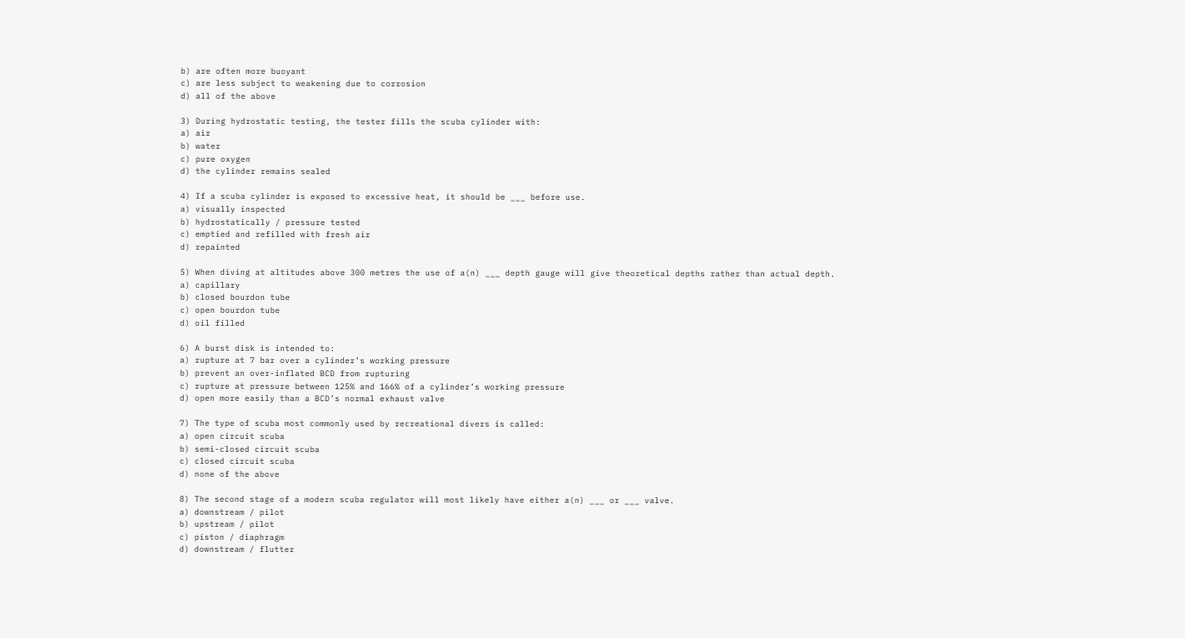b) are often more buoyant
c) are less subject to weakening due to corrosion
d) all of the above

3) During hydrostatic testing, the tester fills the scuba cylinder with:
a) air
b) water
c) pure oxygen
d) the cylinder remains sealed

4) If a scuba cylinder is exposed to excessive heat, it should be ___ before use.
a) visually inspected
b) hydrostatically / pressure tested
c) emptied and refilled with fresh air
d) repainted

5) When diving at altitudes above 300 metres the use of a(n) ___ depth gauge will give theoretical depths rather than actual depth.
a) capillary
b) closed bourdon tube
c) open bourdon tube
d) oil filled

6) A burst disk is intended to:
a) rupture at 7 bar over a cylinder’s working pressure
b) prevent an over-inflated BCD from rupturing
c) rupture at pressure between 125% and 166% of a cylinder’s working pressure
d) open more easily than a BCD’s normal exhaust valve

7) The type of scuba most commonly used by recreational divers is called:
a) open circuit scuba
b) semi-closed circuit scuba
c) closed circuit scuba
d) none of the above

8) The second stage of a modern scuba regulator will most likely have either a(n) ___ or ___ valve.
a) downstream / pilot
b) upstream / pilot
c) piston / diaphragm
d) downstream / flutter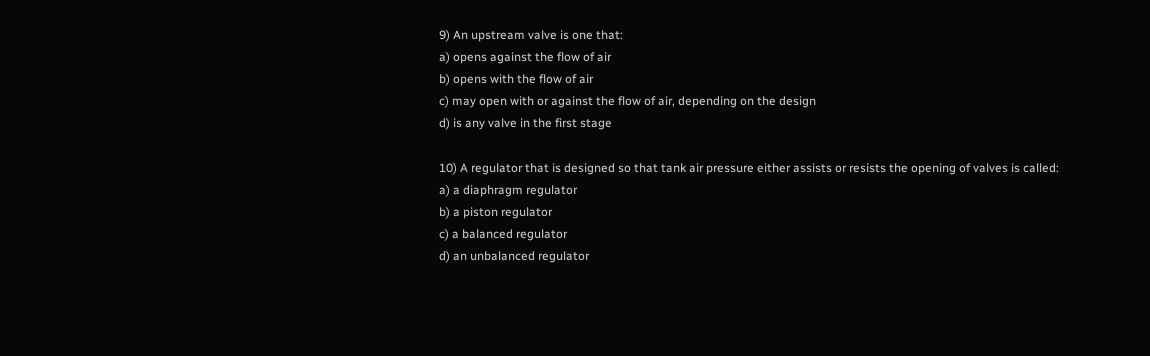9) An upstream valve is one that:
a) opens against the flow of air
b) opens with the flow of air
c) may open with or against the flow of air, depending on the design
d) is any valve in the first stage

10) A regulator that is designed so that tank air pressure either assists or resists the opening of valves is called:
a) a diaphragm regulator
b) a piston regulator
c) a balanced regulator
d) an unbalanced regulator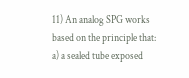11) An analog SPG works based on the principle that:
a) a sealed tube exposed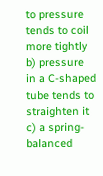to pressure tends to coil more tightly
b) pressure in a C-shaped tube tends to straighten it
c) a spring-balanced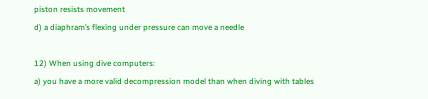piston resists movement
d) a diaphram’s flexing under pressure can move a needle

12) When using dive computers:
a) you have a more valid decompression model than when diving with tables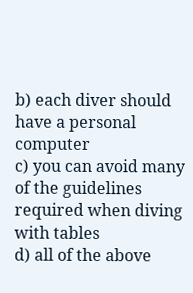b) each diver should have a personal computer
c) you can avoid many of the guidelines required when diving with tables
d) all of the above